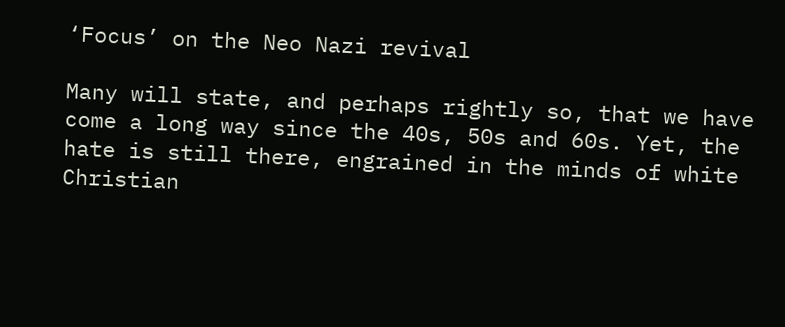‘Focus’ on the Neo Nazi revival

Many will state, and perhaps rightly so, that we have come a long way since the 40s, 50s and 60s. Yet, the hate is still there, engrained in the minds of white Christian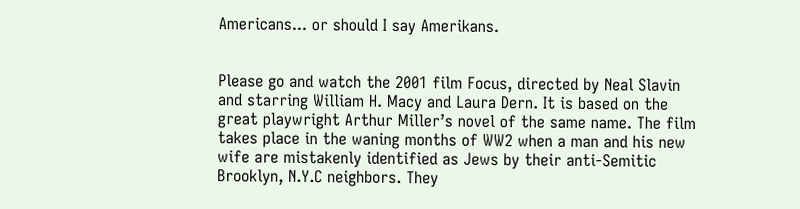Americans... or should I say Amerikans.


Please go and watch the 2001 film Focus, directed by Neal Slavin and starring William H. Macy and Laura Dern. It is based on the great playwright Arthur Miller’s novel of the same name. The film takes place in the waning months of WW2 when a man and his new wife are mistakenly identified as Jews by their anti-Semitic Brooklyn, N.Y.C neighbors. They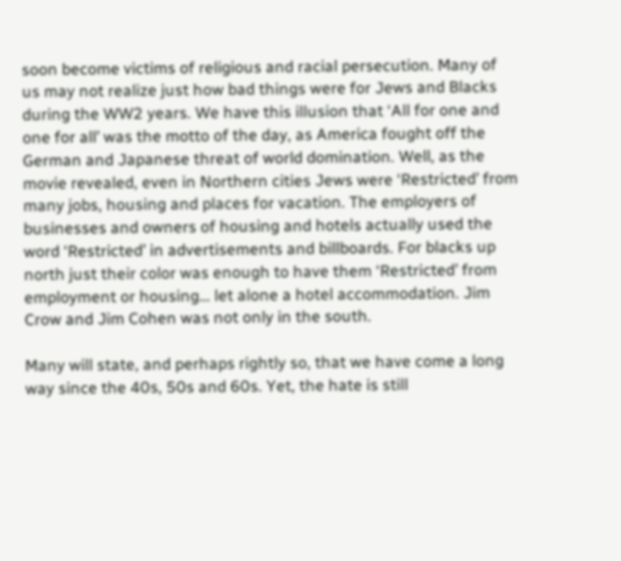soon become victims of religious and racial persecution. Many of us may not realize just how bad things were for Jews and Blacks during the WW2 years. We have this illusion that ‘All for one and one for all’ was the motto of the day, as America fought off the German and Japanese threat of world domination. Well, as the movie revealed, even in Northern cities Jews were ‘Restricted’ from many jobs, housing and places for vacation. The employers of businesses and owners of housing and hotels actually used the word ‘Restricted’ in advertisements and billboards. For blacks up north just their color was enough to have them ‘Restricted’ from employment or housing… let alone a hotel accommodation. Jim Crow and Jim Cohen was not only in the south.

Many will state, and perhaps rightly so, that we have come a long way since the 40s, 50s and 60s. Yet, the hate is still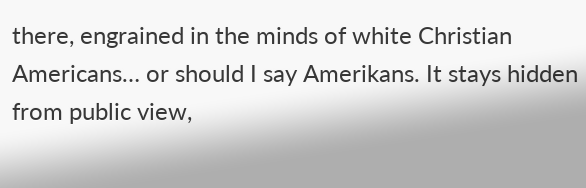there, engrained in the minds of white Christian Americans… or should I say Amerikans. It stays hidden from public view,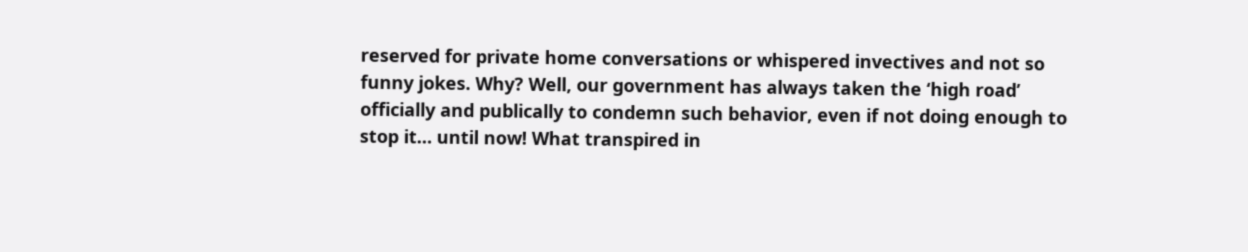reserved for private home conversations or whispered invectives and not so funny jokes. Why? Well, our government has always taken the ‘high road’ officially and publically to condemn such behavior, even if not doing enough to stop it… until now! What transpired in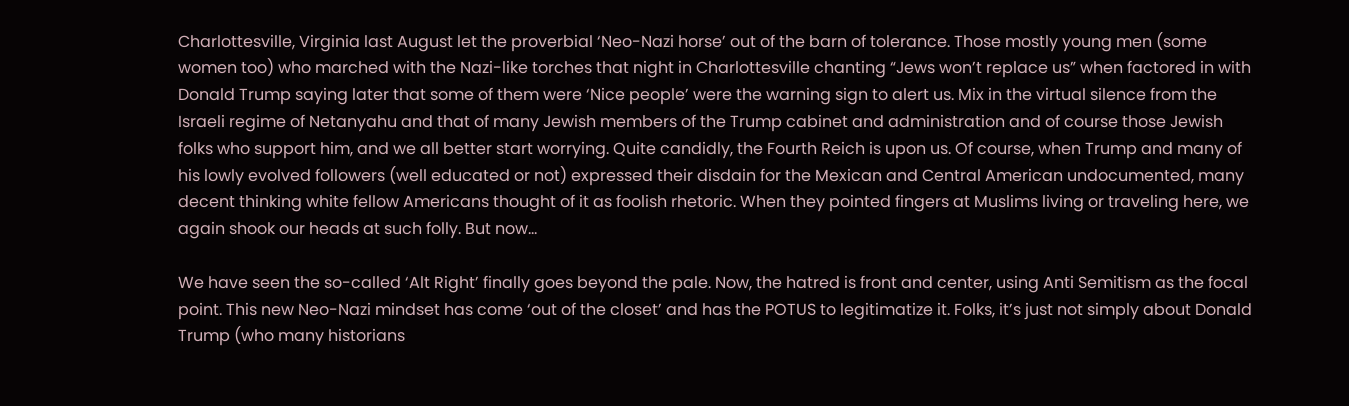Charlottesville, Virginia last August let the proverbial ‘Neo-Nazi horse’ out of the barn of tolerance. Those mostly young men (some women too) who marched with the Nazi-like torches that night in Charlottesville chanting “Jews won’t replace us” when factored in with Donald Trump saying later that some of them were ‘Nice people’ were the warning sign to alert us. Mix in the virtual silence from the Israeli regime of Netanyahu and that of many Jewish members of the Trump cabinet and administration and of course those Jewish folks who support him, and we all better start worrying. Quite candidly, the Fourth Reich is upon us. Of course, when Trump and many of his lowly evolved followers (well educated or not) expressed their disdain for the Mexican and Central American undocumented, many decent thinking white fellow Americans thought of it as foolish rhetoric. When they pointed fingers at Muslims living or traveling here, we again shook our heads at such folly. But now…

We have seen the so-called ‘Alt Right’ finally goes beyond the pale. Now, the hatred is front and center, using Anti Semitism as the focal point. This new Neo-Nazi mindset has come ‘out of the closet’ and has the POTUS to legitimatize it. Folks, it’s just not simply about Donald Trump (who many historians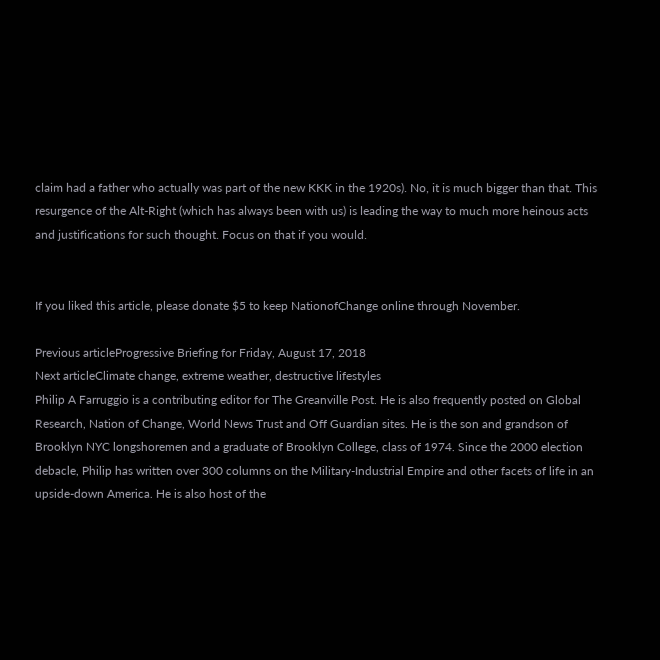claim had a father who actually was part of the new KKK in the 1920s). No, it is much bigger than that. This resurgence of the Alt-Right (which has always been with us) is leading the way to much more heinous acts and justifications for such thought. Focus on that if you would.


If you liked this article, please donate $5 to keep NationofChange online through November.

Previous articleProgressive Briefing for Friday, August 17, 2018
Next articleClimate change, extreme weather, destructive lifestyles
Philip A Farruggio is a contributing editor for The Greanville Post. He is also frequently posted on Global Research, Nation of Change, World News Trust and Off Guardian sites. He is the son and grandson of Brooklyn NYC longshoremen and a graduate of Brooklyn College, class of 1974. Since the 2000 election debacle, Philip has written over 300 columns on the Military-Industrial Empire and other facets of life in an upside-down America. He is also host of the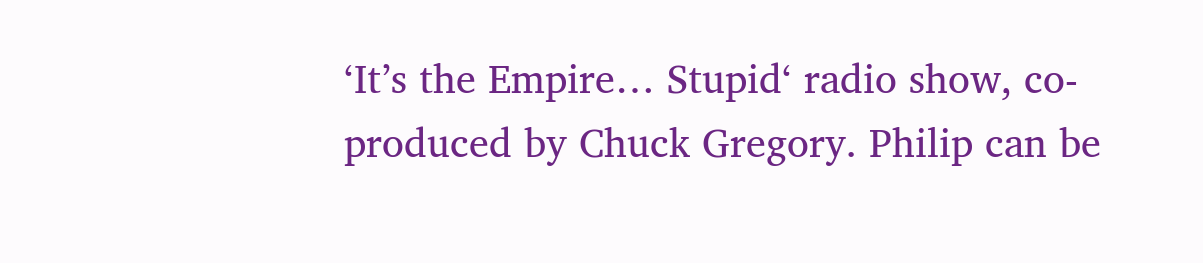‘It’s the Empire… Stupid‘ radio show, co-produced by Chuck Gregory. Philip can be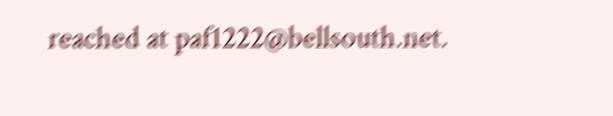reached at paf1222@bellsouth.net.